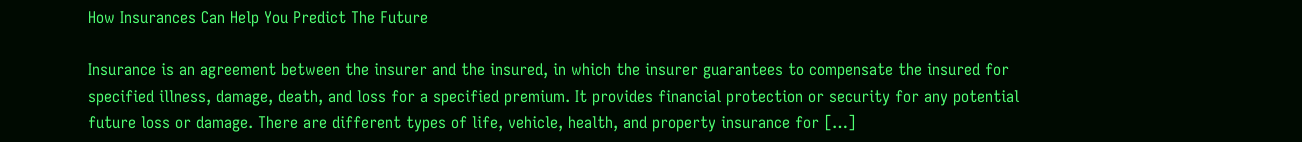How Insurances Can Help You Predict The Future

Insurance is an agreement between the insurer and the insured, in which the insurer guarantees to compensate the insured for specified illness, damage, death, and loss for a specified premium. It provides financial protection or security for any potential future loss or damage. There are different types of life, vehicle, health, and property insurance for […]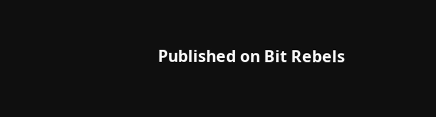Published on Bit Rebels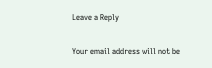Leave a Reply

Your email address will not be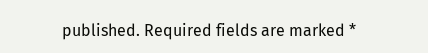published. Required fields are marked *